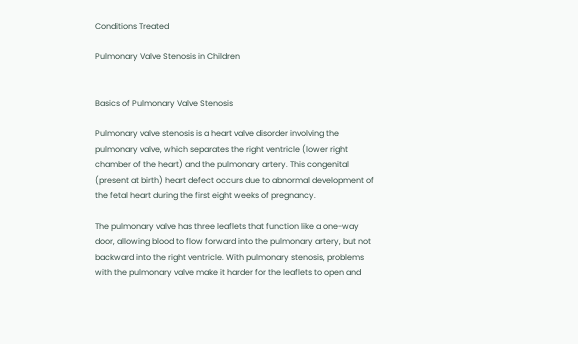Conditions Treated

Pulmonary Valve Stenosis in Children


Basics of Pulmonary Valve Stenosis

Pulmonary valve stenosis is a heart valve disorder involving the pulmonary valve, which separates the right ventricle (lower right chamber of the heart) and the pulmonary artery. This congenital (present at birth) heart defect occurs due to abnormal development of the fetal heart during the first eight weeks of pregnancy.

The pulmonary valve has three leaflets that function like a one-way door, allowing blood to flow forward into the pulmonary artery, but not backward into the right ventricle. With pulmonary stenosis, problems with the pulmonary valve make it harder for the leaflets to open and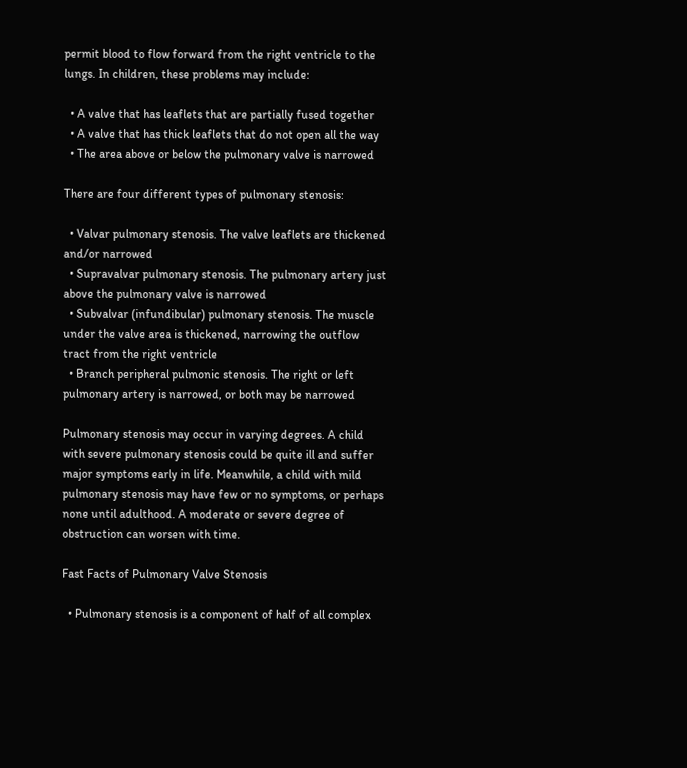permit blood to flow forward from the right ventricle to the lungs. In children, these problems may include:

  • A valve that has leaflets that are partially fused together
  • A valve that has thick leaflets that do not open all the way
  • The area above or below the pulmonary valve is narrowed

There are four different types of pulmonary stenosis:

  • Valvar pulmonary stenosis. The valve leaflets are thickened and/or narrowed
  • Supravalvar pulmonary stenosis. The pulmonary artery just above the pulmonary valve is narrowed
  • Subvalvar (infundibular) pulmonary stenosis. The muscle under the valve area is thickened, narrowing the outflow tract from the right ventricle
  • Branch peripheral pulmonic stenosis. The right or left pulmonary artery is narrowed, or both may be narrowed

Pulmonary stenosis may occur in varying degrees. A child with severe pulmonary stenosis could be quite ill and suffer major symptoms early in life. Meanwhile, a child with mild pulmonary stenosis may have few or no symptoms, or perhaps none until adulthood. A moderate or severe degree of obstruction can worsen with time.

Fast Facts of Pulmonary Valve Stenosis

  • Pulmonary stenosis is a component of half of all complex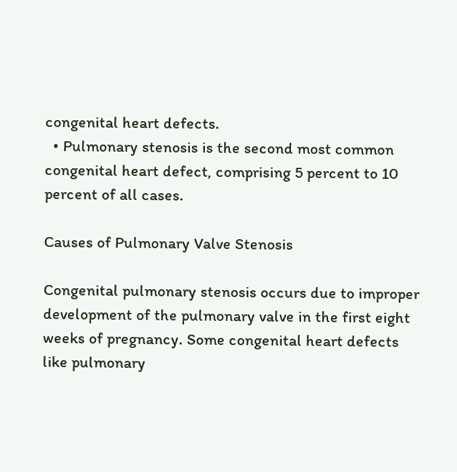congenital heart defects.
  • Pulmonary stenosis is the second most common congenital heart defect, comprising 5 percent to 10 percent of all cases.

Causes of Pulmonary Valve Stenosis

Congenital pulmonary stenosis occurs due to improper development of the pulmonary valve in the first eight weeks of pregnancy. Some congenital heart defects like pulmonary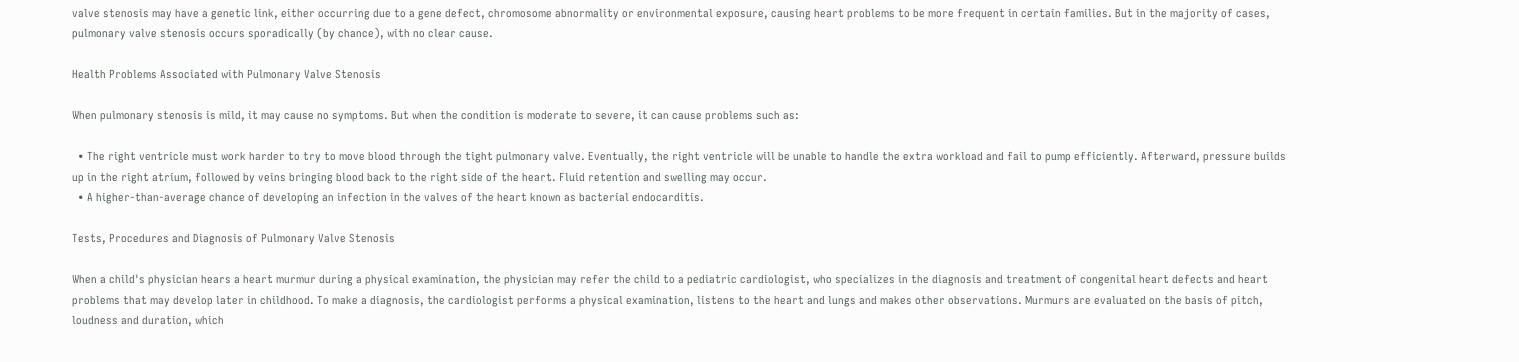valve stenosis may have a genetic link, either occurring due to a gene defect, chromosome abnormality or environmental exposure, causing heart problems to be more frequent in certain families. But in the majority of cases, pulmonary valve stenosis occurs sporadically (by chance), with no clear cause.

Health Problems Associated with Pulmonary Valve Stenosis

When pulmonary stenosis is mild, it may cause no symptoms. But when the condition is moderate to severe, it can cause problems such as:

  • The right ventricle must work harder to try to move blood through the tight pulmonary valve. Eventually, the right ventricle will be unable to handle the extra workload and fail to pump efficiently. Afterward, pressure builds up in the right atrium, followed by veins bringing blood back to the right side of the heart. Fluid retention and swelling may occur.
  • A higher-than-average chance of developing an infection in the valves of the heart known as bacterial endocarditis.

Tests, Procedures and Diagnosis of Pulmonary Valve Stenosis

When a child's physician hears a heart murmur during a physical examination, the physician may refer the child to a pediatric cardiologist, who specializes in the diagnosis and treatment of congenital heart defects and heart problems that may develop later in childhood. To make a diagnosis, the cardiologist performs a physical examination, listens to the heart and lungs and makes other observations. Murmurs are evaluated on the basis of pitch, loudness and duration, which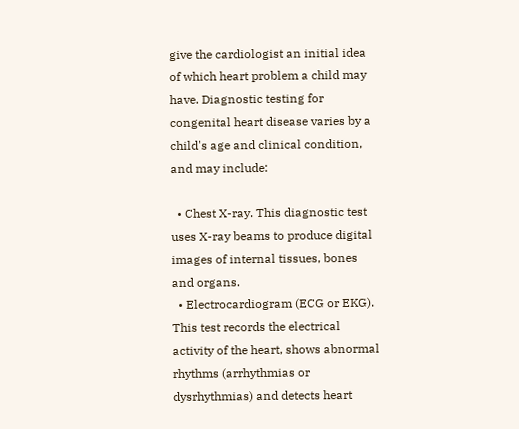give the cardiologist an initial idea of which heart problem a child may have. Diagnostic testing for congenital heart disease varies by a child's age and clinical condition, and may include:

  • Chest X-ray. This diagnostic test uses X-ray beams to produce digital images of internal tissues, bones and organs.
  • Electrocardiogram (ECG or EKG). This test records the electrical activity of the heart, shows abnormal rhythms (arrhythmias or dysrhythmias) and detects heart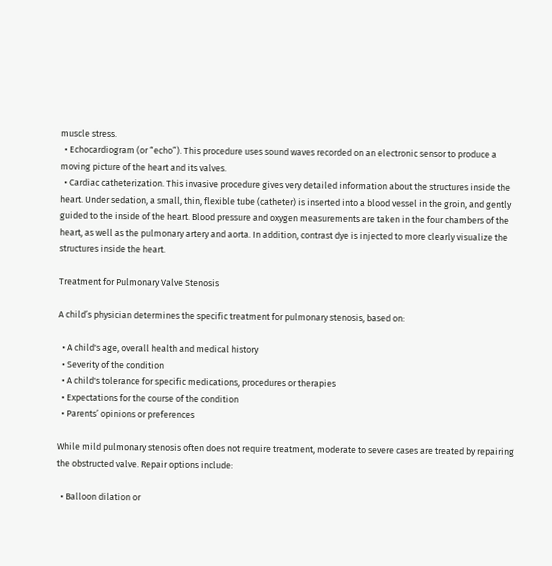muscle stress.
  • Echocardiogram (or “echo”). This procedure uses sound waves recorded on an electronic sensor to produce a moving picture of the heart and its valves.
  • Cardiac catheterization. This invasive procedure gives very detailed information about the structures inside the heart. Under sedation, a small, thin, flexible tube (catheter) is inserted into a blood vessel in the groin, and gently guided to the inside of the heart. Blood pressure and oxygen measurements are taken in the four chambers of the heart, as well as the pulmonary artery and aorta. In addition, contrast dye is injected to more clearly visualize the structures inside the heart.

Treatment for Pulmonary Valve Stenosis

A child’s physician determines the specific treatment for pulmonary stenosis, based on:

  • A child's age, overall health and medical history
  • Severity of the condition
  • A child's tolerance for specific medications, procedures or therapies
  • Expectations for the course of the condition
  • Parents’ opinions or preferences

While mild pulmonary stenosis often does not require treatment, moderate to severe cases are treated by repairing the obstructed valve. Repair options include:

  • Balloon dilation or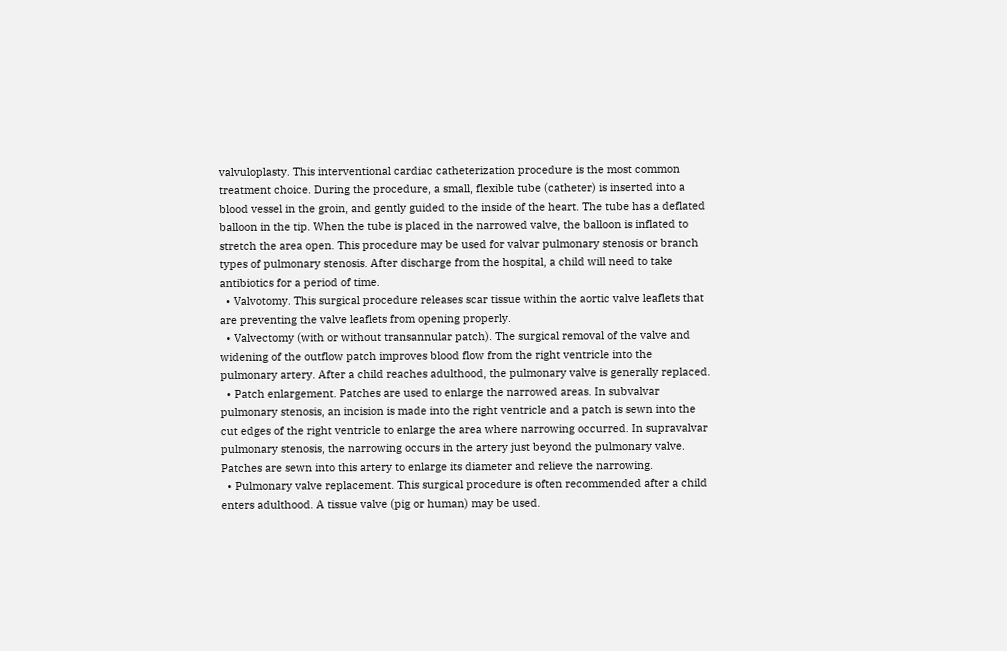valvuloplasty. This interventional cardiac catheterization procedure is the most common treatment choice. During the procedure, a small, flexible tube (catheter) is inserted into a blood vessel in the groin, and gently guided to the inside of the heart. The tube has a deflated balloon in the tip. When the tube is placed in the narrowed valve, the balloon is inflated to stretch the area open. This procedure may be used for valvar pulmonary stenosis or branch types of pulmonary stenosis. After discharge from the hospital, a child will need to take antibiotics for a period of time.
  • Valvotomy. This surgical procedure releases scar tissue within the aortic valve leaflets that are preventing the valve leaflets from opening properly.
  • Valvectomy (with or without transannular patch). The surgical removal of the valve and widening of the outflow patch improves blood flow from the right ventricle into the pulmonary artery. After a child reaches adulthood, the pulmonary valve is generally replaced.
  • Patch enlargement. Patches are used to enlarge the narrowed areas. In subvalvar pulmonary stenosis, an incision is made into the right ventricle and a patch is sewn into the cut edges of the right ventricle to enlarge the area where narrowing occurred. In supravalvar pulmonary stenosis, the narrowing occurs in the artery just beyond the pulmonary valve. Patches are sewn into this artery to enlarge its diameter and relieve the narrowing.
  • Pulmonary valve replacement. This surgical procedure is often recommended after a child enters adulthood. A tissue valve (pig or human) may be used.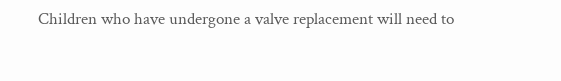Children who have undergone a valve replacement will need to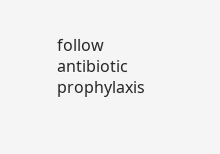follow antibiotic prophylaxis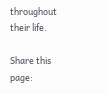throughout their life.

Share this page: